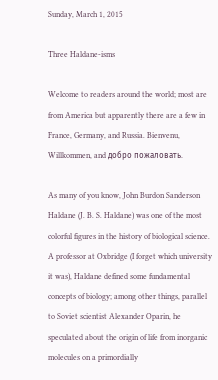Sunday, March 1, 2015

Three Haldane-isms

Welcome to readers around the world; most are from America but apparently there are a few in France, Germany, and Russia. Bienvenu, Willkommen, and добро пожаловать.

As many of you know, John Burdon Sanderson Haldane (J. B. S. Haldane) was one of the most colorful figures in the history of biological science. A professor at Oxbridge (I forget which university it was), Haldane defined some fundamental concepts of biology; among other things, parallel to Soviet scientist Alexander Oparin, he speculated about the origin of life from inorganic molecules on a primordially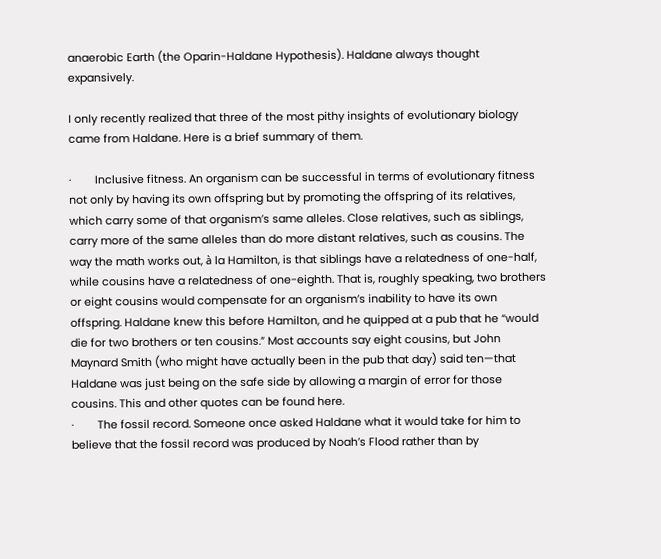anaerobic Earth (the Oparin-Haldane Hypothesis). Haldane always thought expansively.

I only recently realized that three of the most pithy insights of evolutionary biology came from Haldane. Here is a brief summary of them.

·        Inclusive fitness. An organism can be successful in terms of evolutionary fitness not only by having its own offspring but by promoting the offspring of its relatives, which carry some of that organism’s same alleles. Close relatives, such as siblings, carry more of the same alleles than do more distant relatives, such as cousins. The way the math works out, à la Hamilton, is that siblings have a relatedness of one-half, while cousins have a relatedness of one-eighth. That is, roughly speaking, two brothers or eight cousins would compensate for an organism’s inability to have its own offspring. Haldane knew this before Hamilton, and he quipped at a pub that he “would die for two brothers or ten cousins.” Most accounts say eight cousins, but John Maynard Smith (who might have actually been in the pub that day) said ten—that Haldane was just being on the safe side by allowing a margin of error for those cousins. This and other quotes can be found here.
·        The fossil record. Someone once asked Haldane what it would take for him to believe that the fossil record was produced by Noah’s Flood rather than by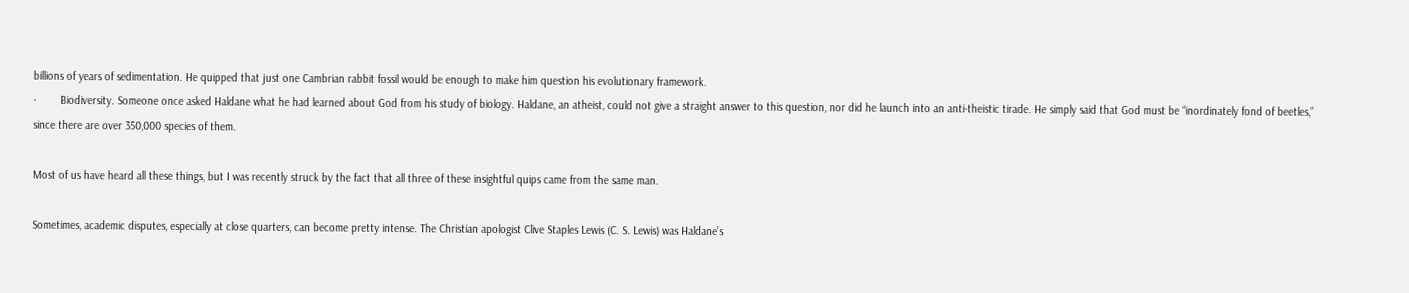billions of years of sedimentation. He quipped that just one Cambrian rabbit fossil would be enough to make him question his evolutionary framework.
·        Biodiversity. Someone once asked Haldane what he had learned about God from his study of biology. Haldane, an atheist, could not give a straight answer to this question, nor did he launch into an anti-theistic tirade. He simply said that God must be “inordinately fond of beetles,” since there are over 350,000 species of them.

Most of us have heard all these things, but I was recently struck by the fact that all three of these insightful quips came from the same man.

Sometimes, academic disputes, especially at close quarters, can become pretty intense. The Christian apologist Clive Staples Lewis (C. S. Lewis) was Haldane’s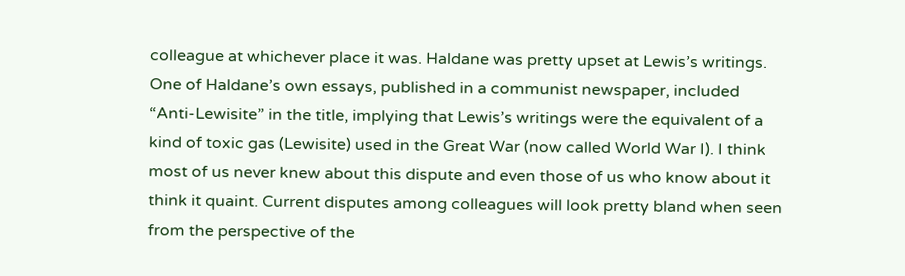colleague at whichever place it was. Haldane was pretty upset at Lewis’s writings. One of Haldane’s own essays, published in a communist newspaper, included “Anti-Lewisite” in the title, implying that Lewis’s writings were the equivalent of a kind of toxic gas (Lewisite) used in the Great War (now called World War I). I think most of us never knew about this dispute and even those of us who know about it think it quaint. Current disputes among colleagues will look pretty bland when seen from the perspective of the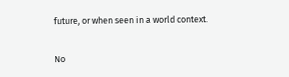future, or when seen in a world context.

No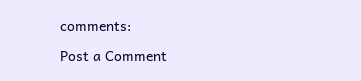comments:

Post a Comment